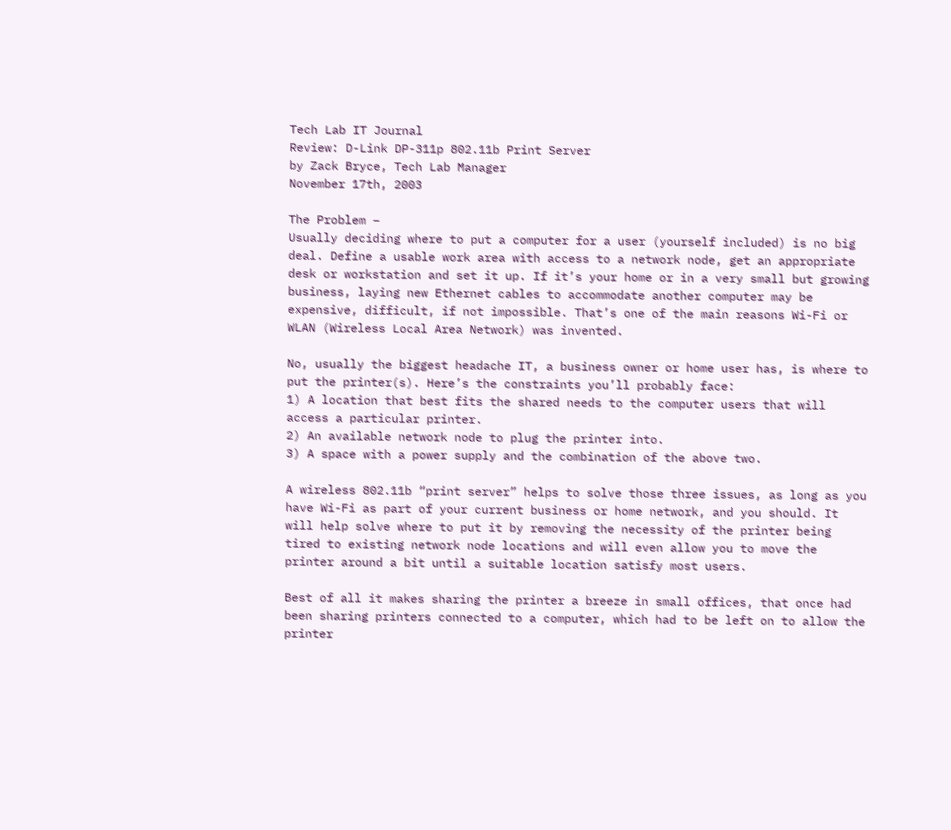Tech Lab IT Journal
Review: D-Link DP-311p 802.11b Print Server
by Zack Bryce, Tech Lab Manager
November 17th, 2003

The Problem –
Usually deciding where to put a computer for a user (yourself included) is no big deal. Define a usable work area with access to a network node, get an appropriate desk or workstation and set it up. If it’s your home or in a very small but growing business, laying new Ethernet cables to accommodate another computer may be expensive, difficult, if not impossible. That’s one of the main reasons Wi-Fi or WLAN (Wireless Local Area Network) was invented.

No, usually the biggest headache IT, a business owner or home user has, is where to put the printer(s). Here’s the constraints you’ll probably face:
1) A location that best fits the shared needs to the computer users that will access a particular printer.
2) An available network node to plug the printer into.
3) A space with a power supply and the combination of the above two.

A wireless 802.11b “print server” helps to solve those three issues, as long as you have Wi-Fi as part of your current business or home network, and you should. It will help solve where to put it by removing the necessity of the printer being tired to existing network node locations and will even allow you to move the printer around a bit until a suitable location satisfy most users.

Best of all it makes sharing the printer a breeze in small offices, that once had been sharing printers connected to a computer, which had to be left on to allow the printer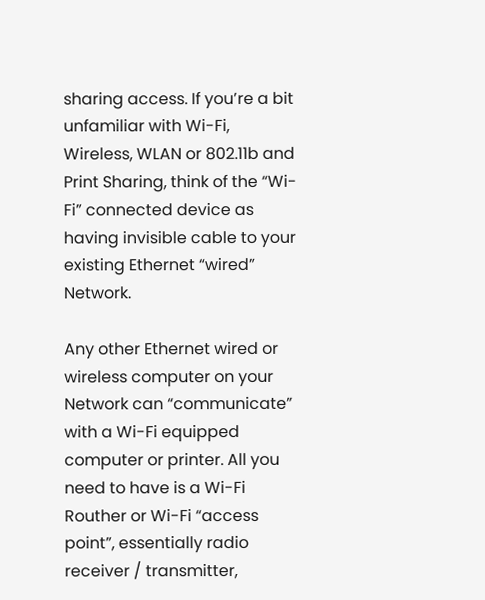sharing access. If you’re a bit unfamiliar with Wi-Fi, Wireless, WLAN or 802.11b and Print Sharing, think of the “Wi-Fi” connected device as having invisible cable to your existing Ethernet “wired” Network.

Any other Ethernet wired or wireless computer on your Network can “communicate” with a Wi-Fi equipped computer or printer. All you need to have is a Wi-Fi Routher or Wi-Fi “access point”, essentially radio receiver / transmitter,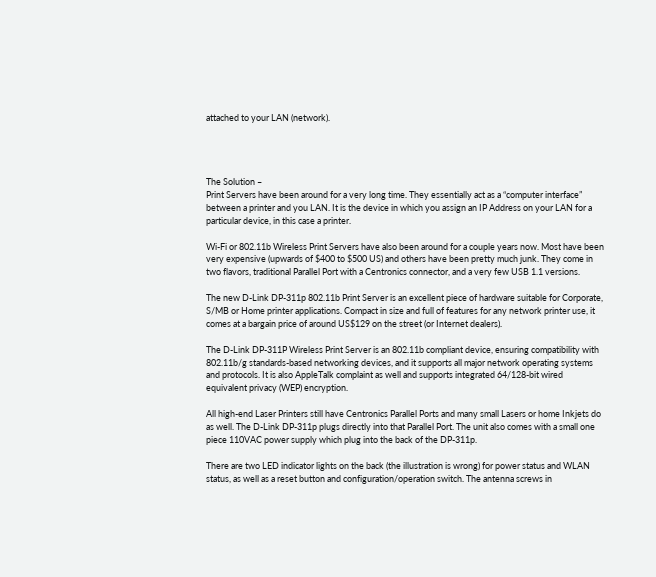attached to your LAN (network).




The Solution –
Print Servers have been around for a very long time. They essentially act as a “computer interface” between a printer and you LAN. It is the device in which you assign an IP Address on your LAN for a particular device, in this case a printer.

Wi-Fi or 802.11b Wireless Print Servers have also been around for a couple years now. Most have been very expensive (upwards of $400 to $500 US) and others have been pretty much junk. They come in two flavors, traditional Parallel Port with a Centronics connector, and a very few USB 1.1 versions.

The new D-Link DP-311p 802.11b Print Server is an excellent piece of hardware suitable for Corporate, S/MB or Home printer applications. Compact in size and full of features for any network printer use, it comes at a bargain price of around US$129 on the street (or Internet dealers).

The D-Link DP-311P Wireless Print Server is an 802.11b compliant device, ensuring compatibility with 802.11b/g standards-based networking devices, and it supports all major network operating systems and protocols. It is also AppleTalk complaint as well and supports integrated 64/128-bit wired equivalent privacy (WEP) encryption.

All high-end Laser Printers still have Centronics Parallel Ports and many small Lasers or home Inkjets do as well. The D-Link DP-311p plugs directly into that Parallel Port. The unit also comes with a small one piece 110VAC power supply which plug into the back of the DP-311p.

There are two LED indicator lights on the back (the illustration is wrong) for power status and WLAN status, as well as a reset button and configuration/operation switch. The antenna screws in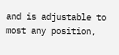and is adjustable to most any position,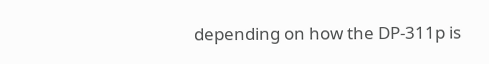depending on how the DP-311p is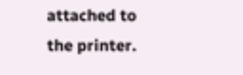attached to the printer.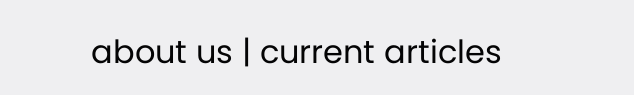about us | current articles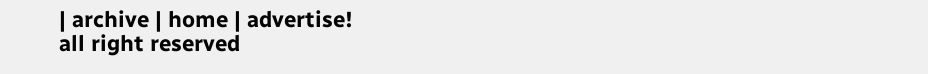| archive | home | advertise!
all right reserved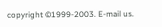copyright ©1999-2003. E-mail us.